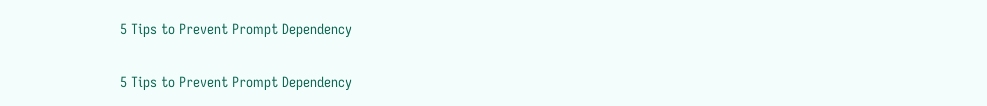5 Tips to Prevent Prompt Dependency

5 Tips to Prevent Prompt Dependency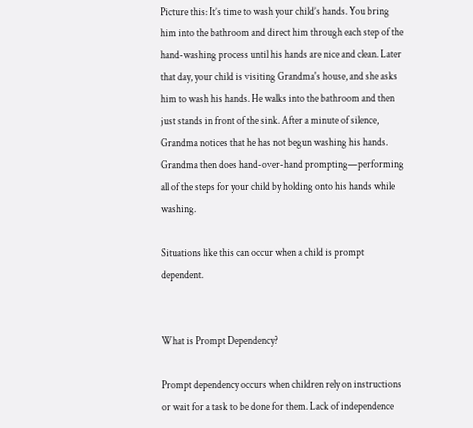Picture this: It’s time to wash your child’s hands. You bring him into the bathroom and direct him through each step of the hand-washing process until his hands are nice and clean. Later that day, your child is visiting Grandma's house, and she asks him to wash his hands. He walks into the bathroom and then just stands in front of the sink. After a minute of silence, Grandma notices that he has not begun washing his hands. Grandma then does hand-over-hand prompting—performing all of the steps for your child by holding onto his hands while washing.

Situations like this can occur when a child is prompt dependent.


What is Prompt Dependency?

Prompt dependency occurs when children rely on instructions or wait for a task to be done for them. Lack of independence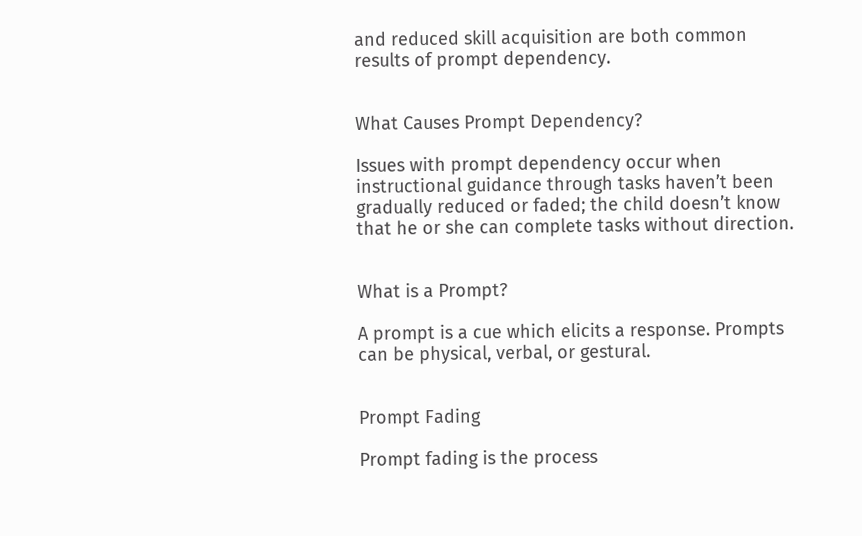and reduced skill acquisition are both common results of prompt dependency.


What Causes Prompt Dependency?

Issues with prompt dependency occur when instructional guidance through tasks haven’t been gradually reduced or faded; the child doesn’t know that he or she can complete tasks without direction.


What is a Prompt?

A prompt is a cue which elicits a response. Prompts can be physical, verbal, or gestural.


Prompt Fading

Prompt fading is the process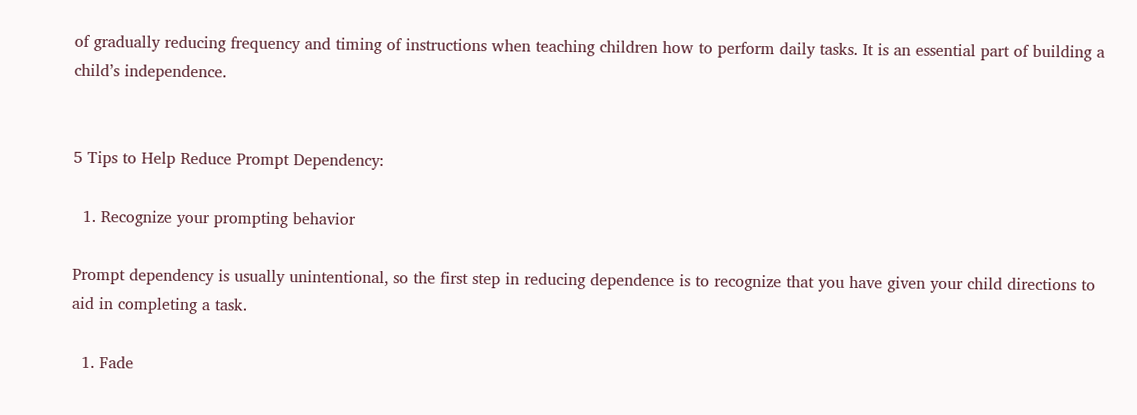of gradually reducing frequency and timing of instructions when teaching children how to perform daily tasks. It is an essential part of building a child’s independence.


5 Tips to Help Reduce Prompt Dependency:

  1. Recognize your prompting behavior

Prompt dependency is usually unintentional, so the first step in reducing dependence is to recognize that you have given your child directions to aid in completing a task.

  1. Fade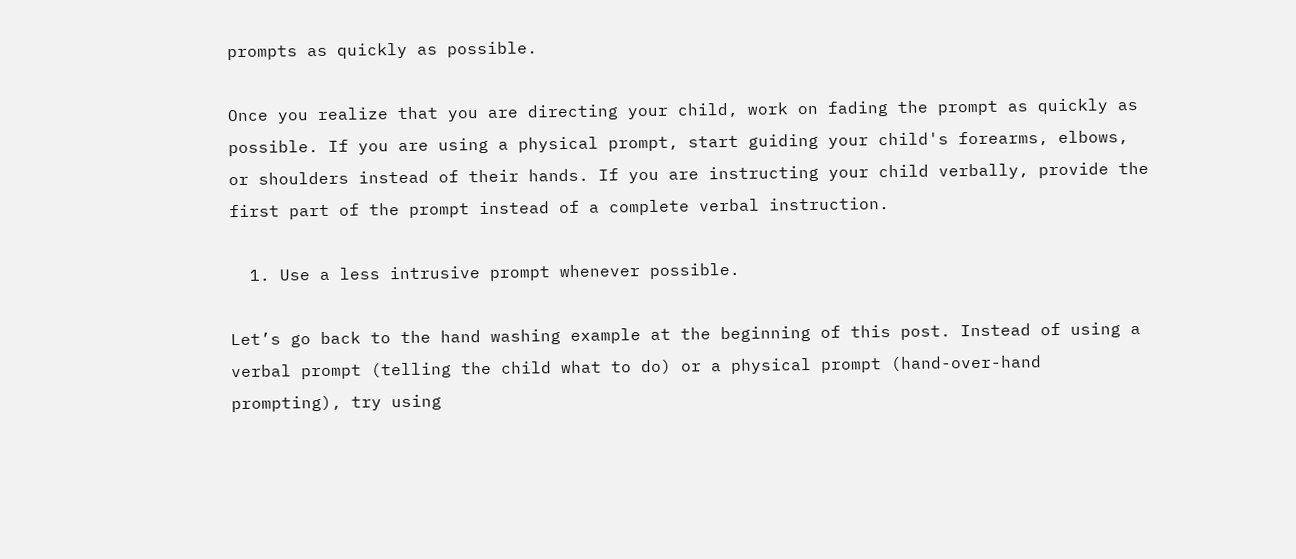prompts as quickly as possible.

Once you realize that you are directing your child, work on fading the prompt as quickly as possible. If you are using a physical prompt, start guiding your child's forearms, elbows, or shoulders instead of their hands. If you are instructing your child verbally, provide the first part of the prompt instead of a complete verbal instruction.

  1. Use a less intrusive prompt whenever possible.

Let’s go back to the hand washing example at the beginning of this post. Instead of using a verbal prompt (telling the child what to do) or a physical prompt (hand-over-hand prompting), try using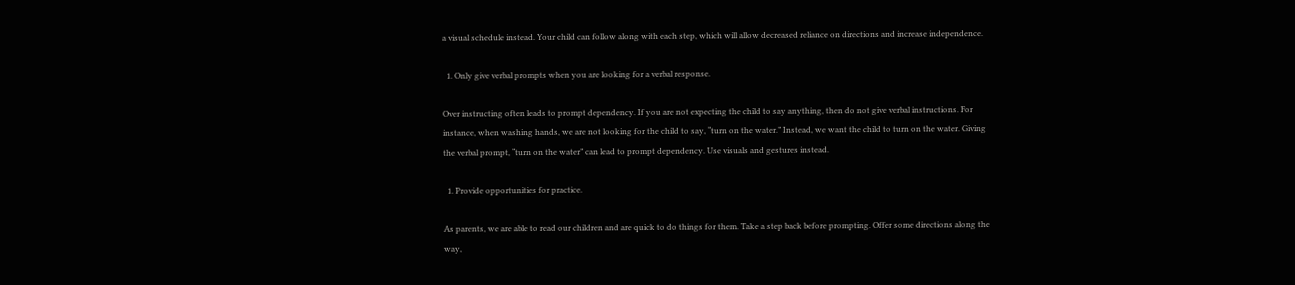a visual schedule instead. Your child can follow along with each step, which will allow decreased reliance on directions and increase independence.

  1. Only give verbal prompts when you are looking for a verbal response.

Over instructing often leads to prompt dependency. If you are not expecting the child to say anything, then do not give verbal instructions. For instance, when washing hands, we are not looking for the child to say, “turn on the water.” Instead, we want the child to turn on the water. Giving the verbal prompt, “turn on the water” can lead to prompt dependency. Use visuals and gestures instead.

  1. Provide opportunities for practice.

As parents, we are able to read our children and are quick to do things for them. Take a step back before prompting. Offer some directions along the way,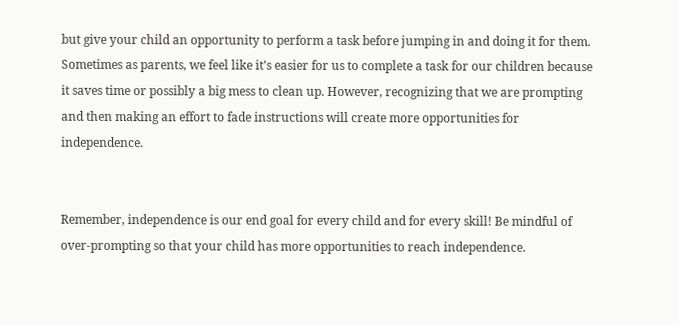but give your child an opportunity to perform a task before jumping in and doing it for them. Sometimes as parents, we feel like it’s easier for us to complete a task for our children because it saves time or possibly a big mess to clean up. However, recognizing that we are prompting and then making an effort to fade instructions will create more opportunities for independence.


Remember, independence is our end goal for every child and for every skill! Be mindful of over-prompting so that your child has more opportunities to reach independence.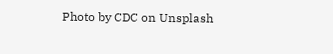Photo by CDC on Unsplash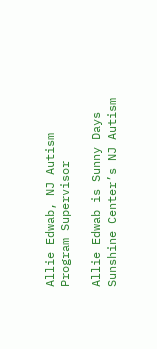Allie Edwab, NJ Autism Program Supervisor

Allie Edwab is Sunny Days Sunshine Center’s NJ Autism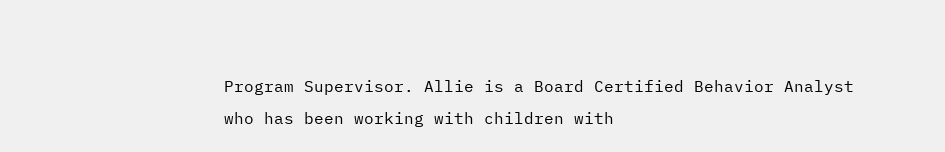Program Supervisor. Allie is a Board Certified Behavior Analyst who has been working with children with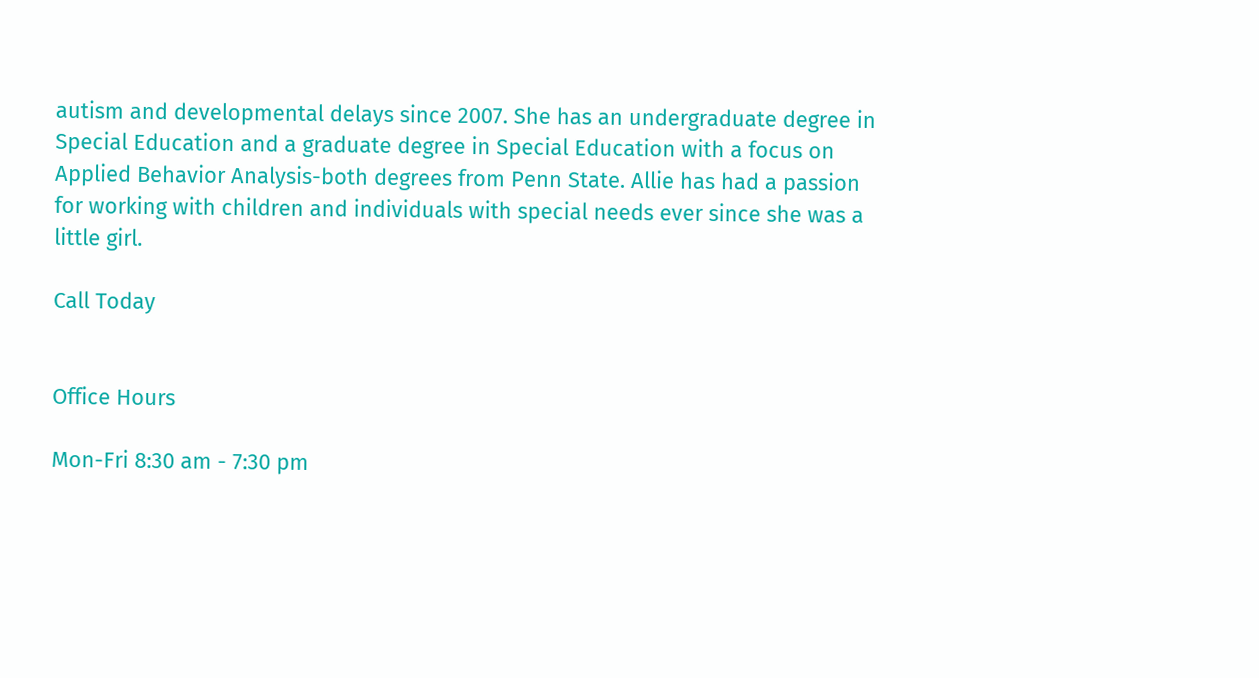autism and developmental delays since 2007. She has an undergraduate degree in Special Education and a graduate degree in Special Education with a focus on Applied Behavior Analysis-both degrees from Penn State. Allie has had a passion for working with children and individuals with special needs ever since she was a little girl.

Call Today


Office Hours

Mon-Fri 8:30 am - 7:30 pm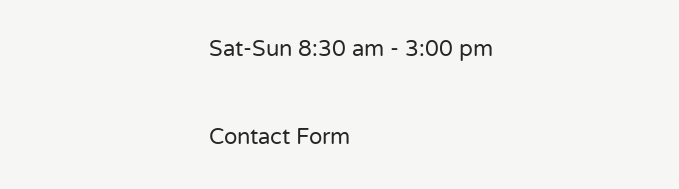Sat-Sun 8:30 am - 3:00 pm

Contact Form